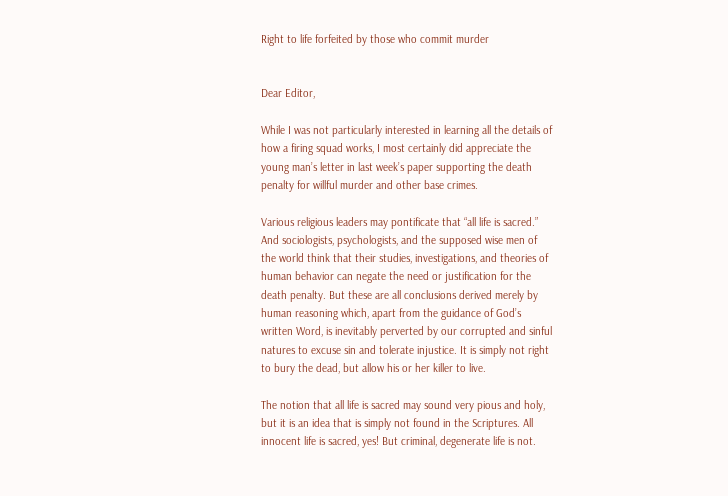Right to life forfeited by those who commit murder


Dear Editor,

While I was not particularly interested in learning all the details of how a firing squad works, I most certainly did appreciate the young man’s letter in last week’s paper supporting the death penalty for willful murder and other base crimes.

Various religious leaders may pontificate that “all life is sacred.” And sociologists, psychologists, and the supposed wise men of the world think that their studies, investigations, and theories of human behavior can negate the need or justification for the death penalty. But these are all conclusions derived merely by human reasoning which, apart from the guidance of God’s written Word, is inevitably perverted by our corrupted and sinful natures to excuse sin and tolerate injustice. It is simply not right to bury the dead, but allow his or her killer to live.

The notion that all life is sacred may sound very pious and holy, but it is an idea that is simply not found in the Scriptures. All innocent life is sacred, yes! But criminal, degenerate life is not.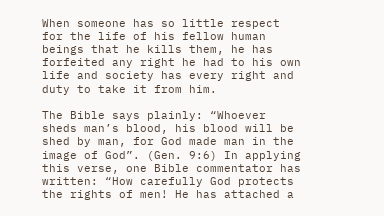When someone has so little respect for the life of his fellow human beings that he kills them, he has forfeited any right he had to his own life and society has every right and duty to take it from him.

The Bible says plainly: “Whoever sheds man’s blood, his blood will be shed by man, for God made man in the image of God”. (Gen. 9:6) In applying this verse, one Bible commentator has written: “How carefully God protects the rights of men! He has attached a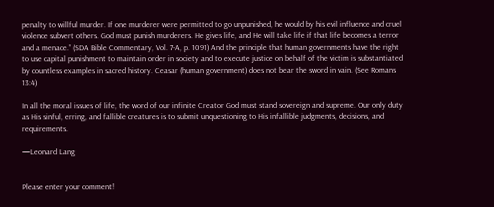penalty to willful murder. If one murderer were permitted to go unpunished, he would by his evil influence and cruel violence subvert others. God must punish murderers. He gives life, and He will take life if that life becomes a terror and a menace.” (SDA Bible Commentary, Vol. 7-A, p. 1091) And the principle that human governments have the right to use capital punishment to maintain order in society and to execute justice on behalf of the victim is substantiated by countless examples in sacred history. Ceasar (human government) does not bear the sword in vain. (See Romans 13:4)

In all the moral issues of life, the word of our infinite Creator God must stand sovereign and supreme. Our only duty as His sinful, erring, and fallible creatures is to submit unquestioning to His infallible judgments, decisions, and requirements.

—Leonard Lang


Please enter your comment!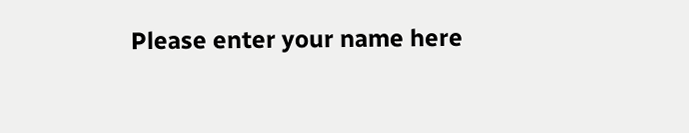Please enter your name here